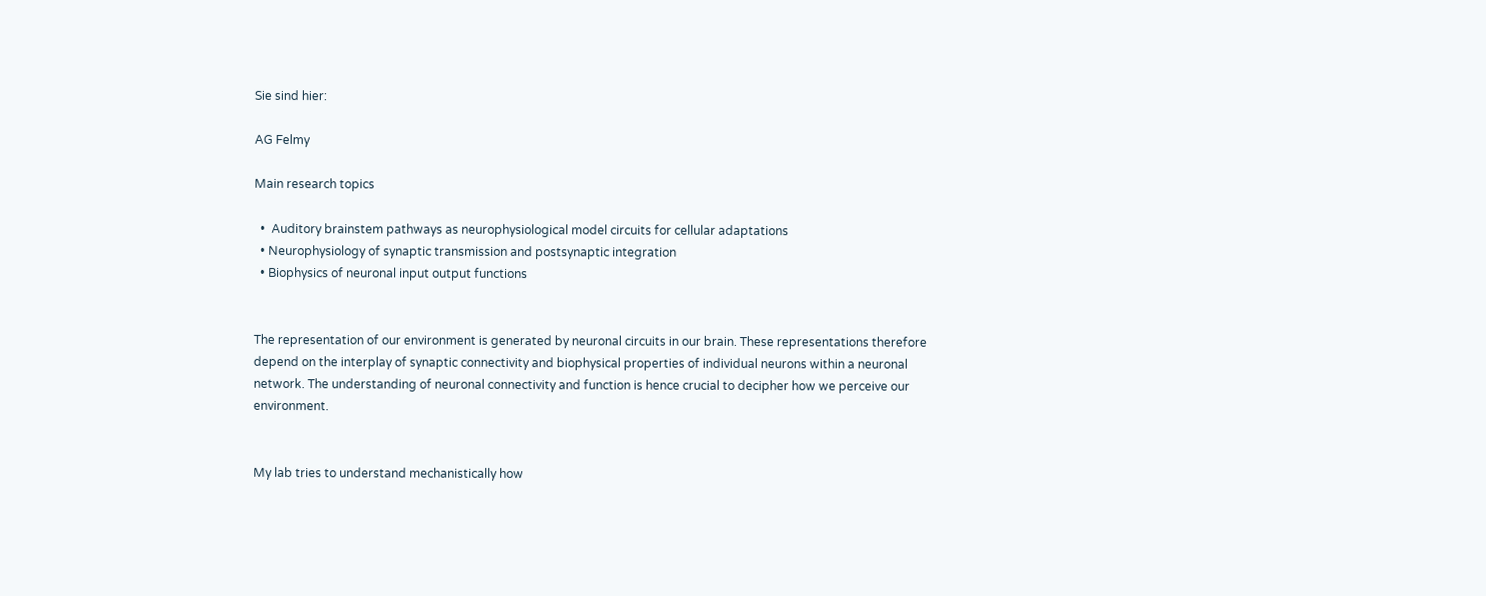Sie sind hier:

AG Felmy

Main research topics

  •  Auditory brainstem pathways as neurophysiological model circuits for cellular adaptations
  • Neurophysiology of synaptic transmission and postsynaptic integration
  • Biophysics of neuronal input output functions


The representation of our environment is generated by neuronal circuits in our brain. These representations therefore depend on the interplay of synaptic connectivity and biophysical properties of individual neurons within a neuronal network. The understanding of neuronal connectivity and function is hence crucial to decipher how we perceive our environment.


My lab tries to understand mechanistically how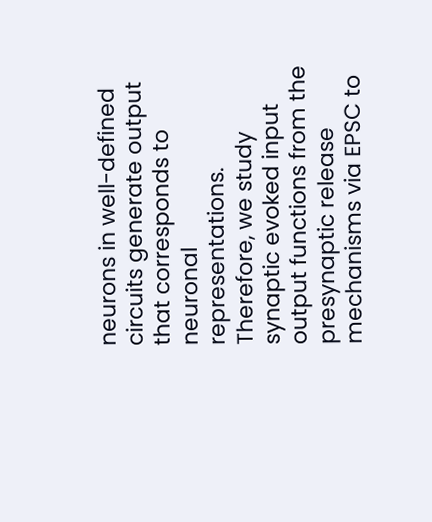neurons in well-defined circuits generate output that corresponds to neuronal representations. Therefore, we study synaptic evoked input output functions from the presynaptic release mechanisms via EPSC to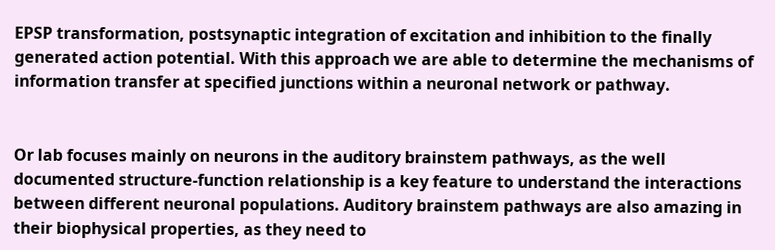EPSP transformation, postsynaptic integration of excitation and inhibition to the finally generated action potential. With this approach we are able to determine the mechanisms of information transfer at specified junctions within a neuronal network or pathway.


Or lab focuses mainly on neurons in the auditory brainstem pathways, as the well documented structure-function relationship is a key feature to understand the interactions between different neuronal populations. Auditory brainstem pathways are also amazing in their biophysical properties, as they need to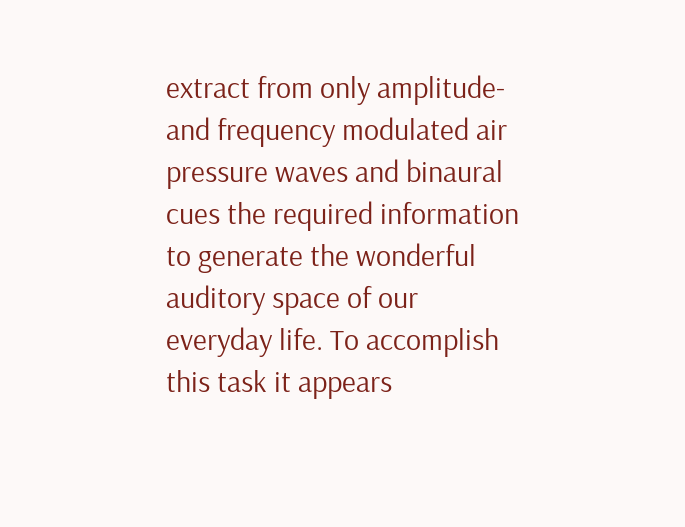extract from only amplitude- and frequency modulated air pressure waves and binaural cues the required information to generate the wonderful auditory space of our everyday life. To accomplish this task it appears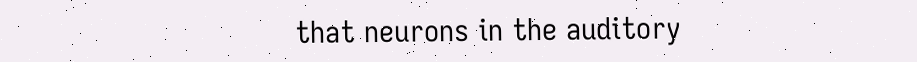that neurons in the auditory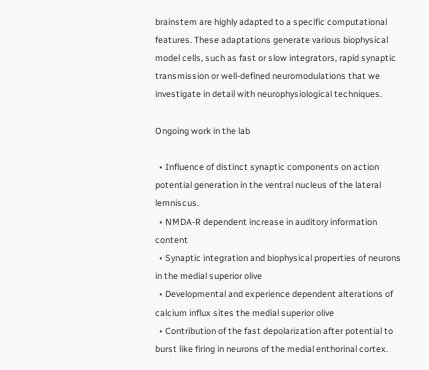brainstem are highly adapted to a specific computational features. These adaptations generate various biophysical model cells, such as fast or slow integrators, rapid synaptic transmission or well-defined neuromodulations that we investigate in detail with neurophysiological techniques.

Ongoing work in the lab

  • Influence of distinct synaptic components on action potential generation in the ventral nucleus of the lateral lemniscus.
  • NMDA-R dependent increase in auditory information content
  • Synaptic integration and biophysical properties of neurons in the medial superior olive
  • Developmental and experience dependent alterations of calcium influx sites the medial superior olive
  • Contribution of the fast depolarization after potential to burst like firing in neurons of the medial enthorinal cortex.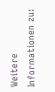Weitere Informationen zu: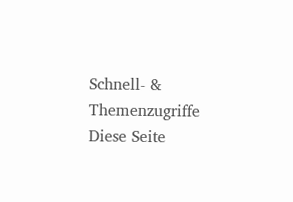Schnell- & Themenzugriffe
Diese Seite